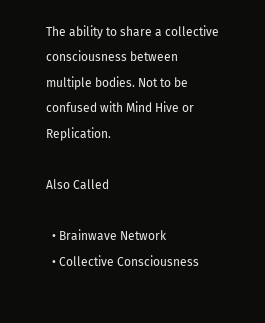The ability to share a collective consciousness between multiple bodies. Not to be confused with Mind Hive or Replication.

Also Called

  • Brainwave Network
  • Collective Consciousness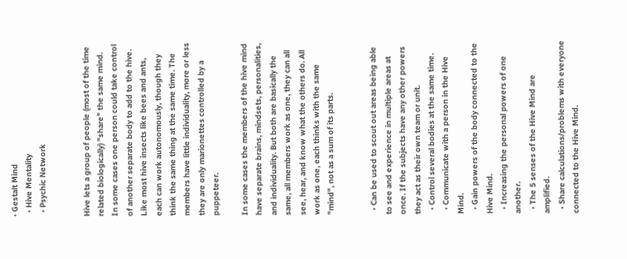• Gestalt Mind
  • Hive Mentality
  • Psychic Network


Hive lets a group of people (most of the time related biologically) "share" the same mind. In some cases one person could take control of another separate body to add to the hive. Like most hive insects like bees and ants, each can work autonomously, though they think the same thing at the same time. The members have little individuality, more or less they are only marionettes controlled by a puppeteer.

In some cases the members of the hive mind have separate brains, mindsets, personalities, and individuality. But both are basically the same, all members work as one, they can all see, hear, and know what the others do. All work as one, each thinks with the same "mind", not as a sum of its parts.


  • Can be used to scout out areas being able to see and experience in multiple areas at once. If the subjects have any other powers they act as their own team or unit.
  • Control several bodies at the same time.
  • Communicate with a person in the Hive Mind.
  • Gain powers of the body connected to the Hive Mind.
  • Increasing the personal powers of one another.
  • The 5 senses of the Hive Mind are amplified.
  • Share calculations/problems with everyone connected to the Hive Mind.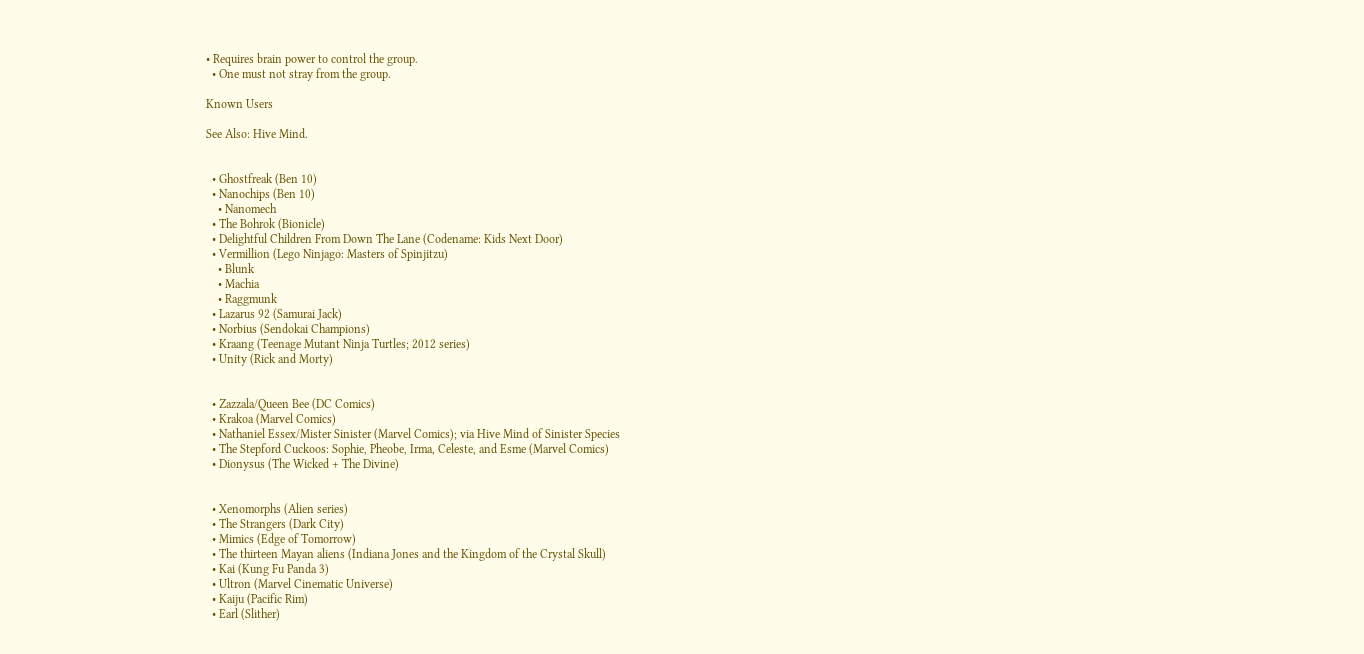• Requires brain power to control the group.
  • One must not stray from the group.

Known Users

See Also: Hive Mind.


  • Ghostfreak (Ben 10)
  • Nanochips (Ben 10)
    • Nanomech
  • The Bohrok (Bionicle)
  • Delightful Children From Down The Lane (Codename: Kids Next Door)
  • Vermillion (Lego Ninjago: Masters of Spinjitzu)
    • Blunk
    • Machia
    • Raggmunk
  • Lazarus 92 (Samurai Jack)
  • Norbius (Sendokai Champions)
  • Kraang (Teenage Mutant Ninja Turtles; 2012 series)
  • Unity (Rick and Morty)


  • Zazzala/Queen Bee (DC Comics)
  • Krakoa (Marvel Comics)
  • Nathaniel Essex/Mister Sinister (Marvel Comics); via Hive Mind of Sinister Species
  • The Stepford Cuckoos: Sophie, Pheobe, Irma, Celeste, and Esme (Marvel Comics)
  • Dionysus (The Wicked + The Divine)


  • Xenomorphs (Alien series)
  • The Strangers (Dark City)
  • Mimics (Edge of Tomorrow)
  • The thirteen Mayan aliens (Indiana Jones and the Kingdom of the Crystal Skull)
  • Kai (Kung Fu Panda 3)
  • Ultron (Marvel Cinematic Universe)
  • Kaiju (Pacific Rim)
  • Earl (Slither)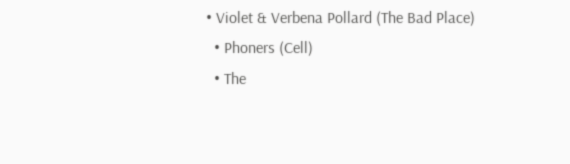• Violet & Verbena Pollard (The Bad Place)
  • Phoners (Cell)
  • The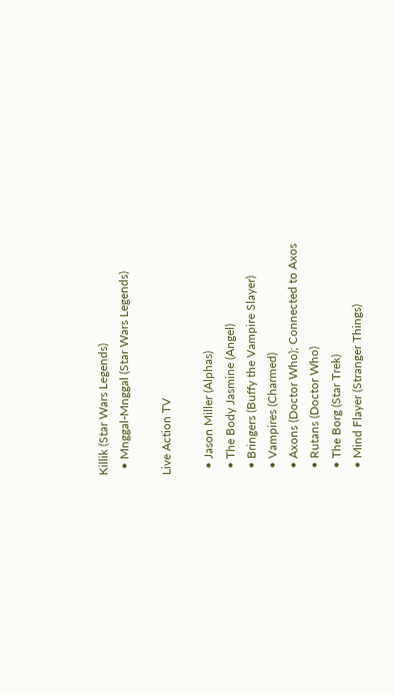Killik (Star Wars Legends)
  • Mnggal-Mnggal (Star Wars Legends)

Live Action TV

  • Jason Miller (Alphas)
  • The Body Jasmine (Angel)
  • Bringers (Buffy the Vampire Slayer)
  • Vampires (Charmed)
  • Axons (Doctor Who); Connected to Axos
  • Rutans (Doctor Who)
  • The Borg (Star Trek)
  • Mind Flayer (Stranger Things)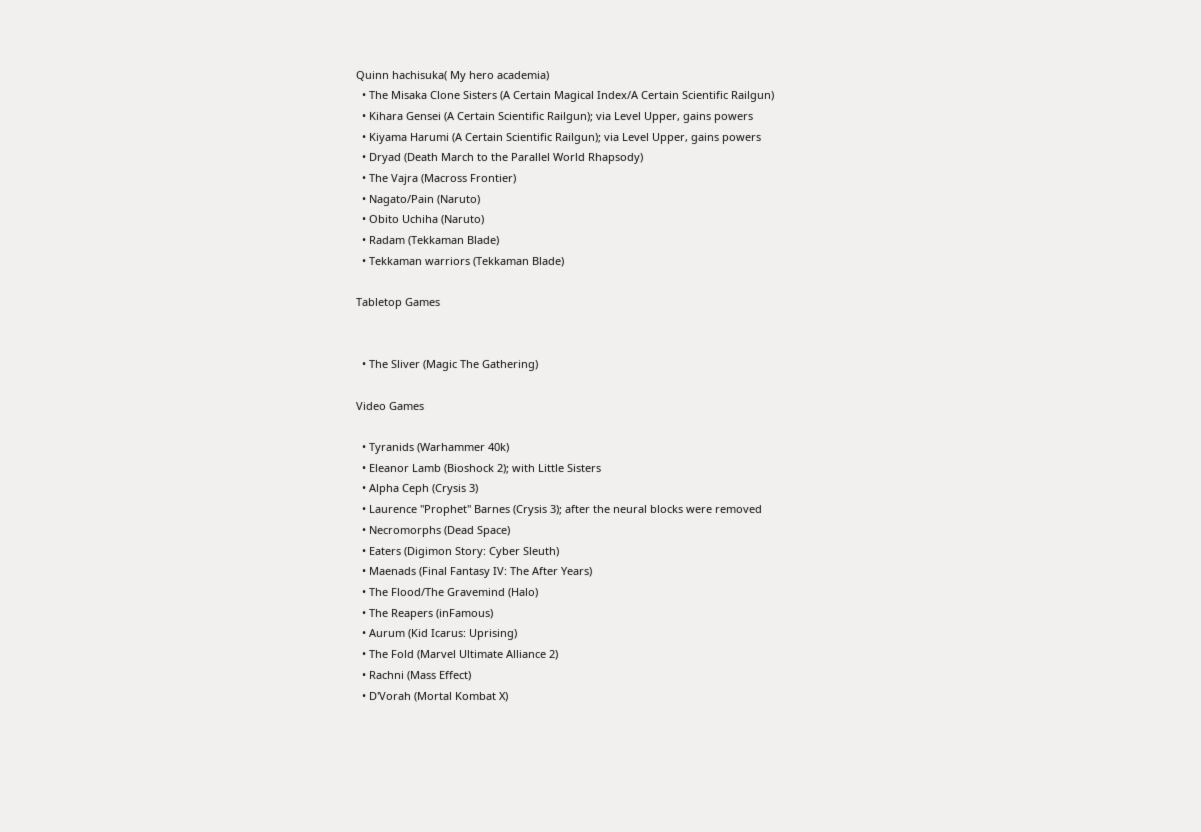Quinn hachisuka( My hero academia)
  • The Misaka Clone Sisters (A Certain Magical Index/A Certain Scientific Railgun)
  • Kihara Gensei (A Certain Scientific Railgun); via Level Upper, gains powers
  • Kiyama Harumi (A Certain Scientific Railgun); via Level Upper, gains powers
  • Dryad (Death March to the Parallel World Rhapsody)
  • The Vajra (Macross Frontier)
  • Nagato/Pain (Naruto)
  • Obito Uchiha (Naruto)
  • Radam (Tekkaman Blade)
  • Tekkaman warriors (Tekkaman Blade)

Tabletop Games


  • The Sliver (Magic The Gathering)

Video Games

  • Tyranids (Warhammer 40k)
  • Eleanor Lamb (Bioshock 2); with Little Sisters
  • Alpha Ceph (Crysis 3)
  • Laurence "Prophet" Barnes (Crysis 3); after the neural blocks were removed
  • Necromorphs (Dead Space)
  • Eaters (Digimon Story: Cyber Sleuth)
  • Maenads (Final Fantasy IV: The After Years)
  • The Flood/The Gravemind (Halo)
  • The Reapers (inFamous)
  • Aurum (Kid Icarus: Uprising)
  • The Fold (Marvel Ultimate Alliance 2)
  • Rachni (Mass Effect)
  • D'Vorah (Mortal Kombat X)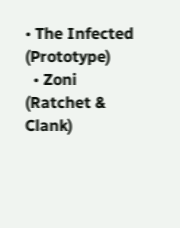• The Infected (Prototype)
  • Zoni (Ratchet & Clank)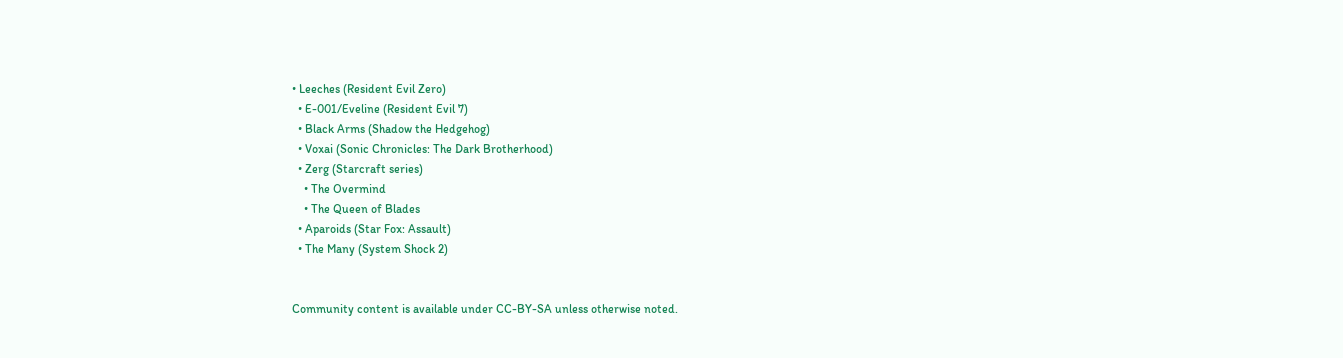• Leeches (Resident Evil Zero)
  • E-001/Eveline (Resident Evil 7)
  • Black Arms (Shadow the Hedgehog)
  • Voxai (Sonic Chronicles: The Dark Brotherhood)
  • Zerg (Starcraft series)
    • The Overmind
    • The Queen of Blades
  • Aparoids (Star Fox: Assault)
  • The Many (System Shock 2)


Community content is available under CC-BY-SA unless otherwise noted.